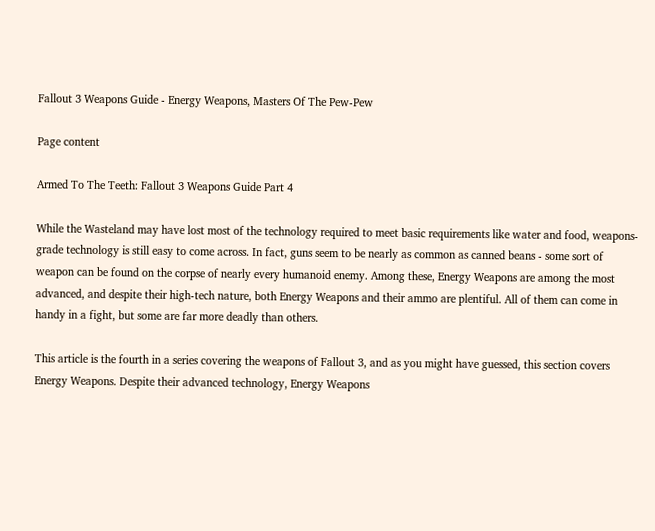Fallout 3 Weapons Guide - Energy Weapons, Masters Of The Pew-Pew

Page content

Armed To The Teeth: Fallout 3 Weapons Guide Part 4

While the Wasteland may have lost most of the technology required to meet basic requirements like water and food, weapons-grade technology is still easy to come across. In fact, guns seem to be nearly as common as canned beans - some sort of weapon can be found on the corpse of nearly every humanoid enemy. Among these, Energy Weapons are among the most advanced, and despite their high-tech nature, both Energy Weapons and their ammo are plentiful. All of them can come in handy in a fight, but some are far more deadly than others.

This article is the fourth in a series covering the weapons of Fallout 3, and as you might have guessed, this section covers Energy Weapons. Despite their advanced technology, Energy Weapons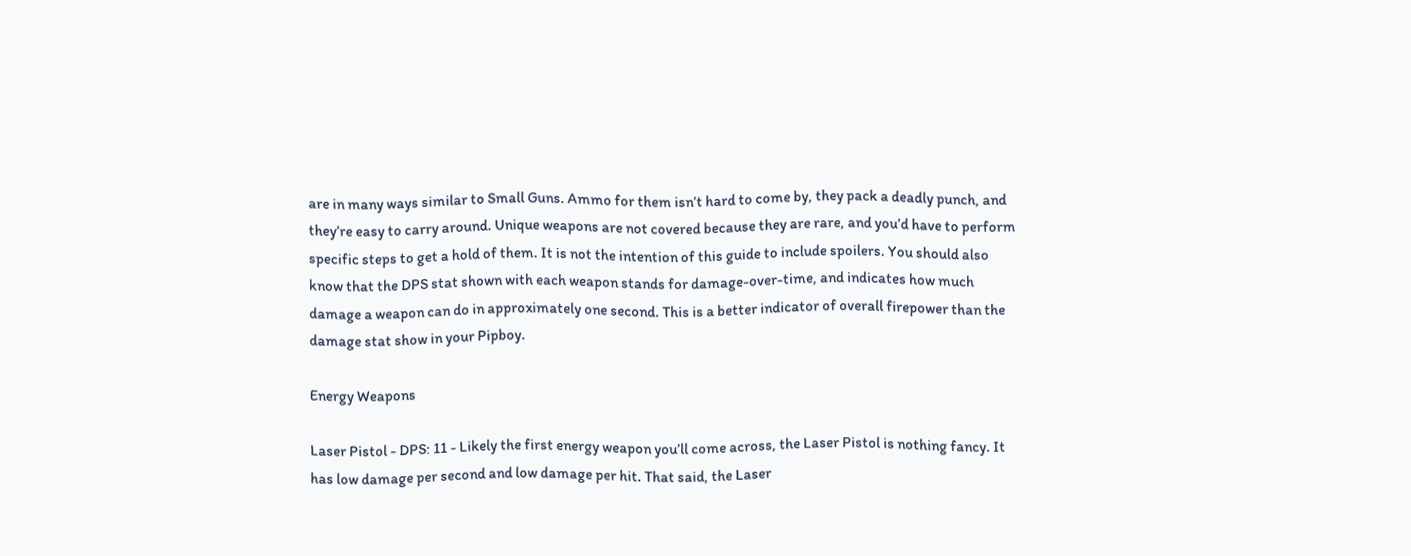are in many ways similar to Small Guns. Ammo for them isn’t hard to come by, they pack a deadly punch, and they’re easy to carry around. Unique weapons are not covered because they are rare, and you’d have to perform specific steps to get a hold of them. It is not the intention of this guide to include spoilers. You should also know that the DPS stat shown with each weapon stands for damage-over-time, and indicates how much damage a weapon can do in approximately one second. This is a better indicator of overall firepower than the damage stat show in your Pipboy.

Energy Weapons

Laser Pistol - DPS: 11 - Likely the first energy weapon you’ll come across, the Laser Pistol is nothing fancy. It has low damage per second and low damage per hit. That said, the Laser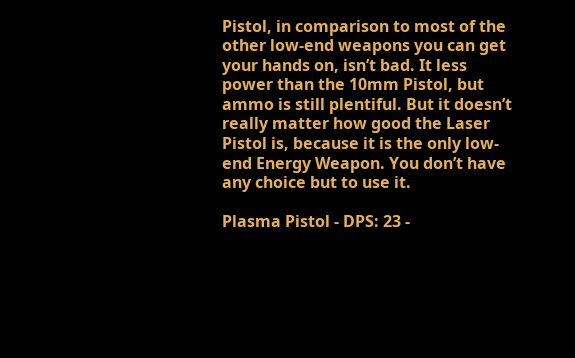Pistol, in comparison to most of the other low-end weapons you can get your hands on, isn’t bad. It less power than the 10mm Pistol, but ammo is still plentiful. But it doesn’t really matter how good the Laser Pistol is, because it is the only low-end Energy Weapon. You don’t have any choice but to use it.

Plasma Pistol - DPS: 23 -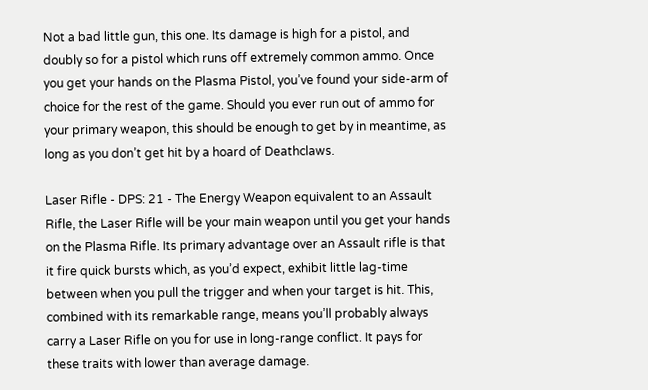Not a bad little gun, this one. Its damage is high for a pistol, and doubly so for a pistol which runs off extremely common ammo. Once you get your hands on the Plasma Pistol, you’ve found your side-arm of choice for the rest of the game. Should you ever run out of ammo for your primary weapon, this should be enough to get by in meantime, as long as you don’t get hit by a hoard of Deathclaws.

Laser Rifle - DPS: 21 - The Energy Weapon equivalent to an Assault Rifle, the Laser Rifle will be your main weapon until you get your hands on the Plasma Rifle. Its primary advantage over an Assault rifle is that it fire quick bursts which, as you’d expect, exhibit little lag-time between when you pull the trigger and when your target is hit. This, combined with its remarkable range, means you’ll probably always carry a Laser Rifle on you for use in long-range conflict. It pays for these traits with lower than average damage.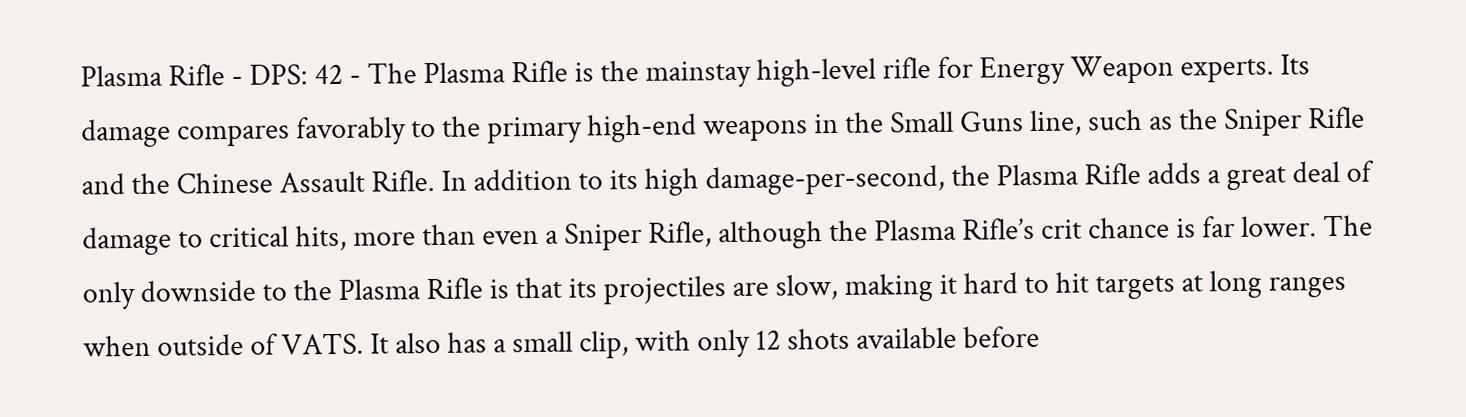Plasma Rifle - DPS: 42 - The Plasma Rifle is the mainstay high-level rifle for Energy Weapon experts. Its damage compares favorably to the primary high-end weapons in the Small Guns line, such as the Sniper Rifle and the Chinese Assault Rifle. In addition to its high damage-per-second, the Plasma Rifle adds a great deal of damage to critical hits, more than even a Sniper Rifle, although the Plasma Rifle’s crit chance is far lower. The only downside to the Plasma Rifle is that its projectiles are slow, making it hard to hit targets at long ranges when outside of VATS. It also has a small clip, with only 12 shots available before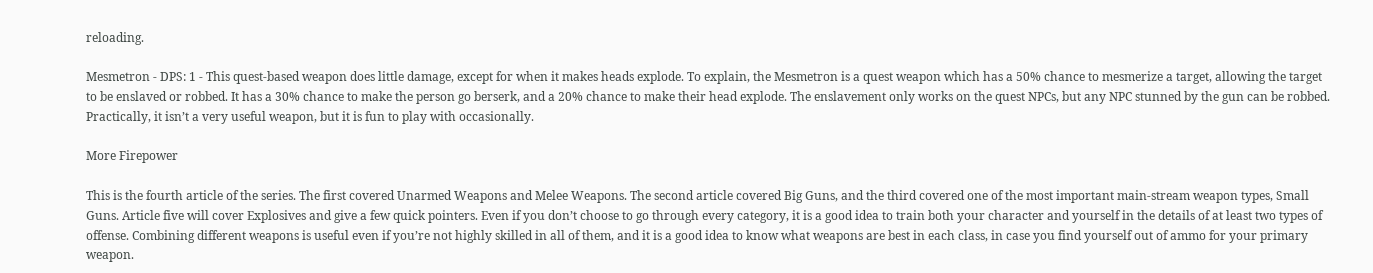reloading.

Mesmetron - DPS: 1 - This quest-based weapon does little damage, except for when it makes heads explode. To explain, the Mesmetron is a quest weapon which has a 50% chance to mesmerize a target, allowing the target to be enslaved or robbed. It has a 30% chance to make the person go berserk, and a 20% chance to make their head explode. The enslavement only works on the quest NPCs, but any NPC stunned by the gun can be robbed. Practically, it isn’t a very useful weapon, but it is fun to play with occasionally.

More Firepower

This is the fourth article of the series. The first covered Unarmed Weapons and Melee Weapons. The second article covered Big Guns, and the third covered one of the most important main-stream weapon types, Small Guns. Article five will cover Explosives and give a few quick pointers. Even if you don’t choose to go through every category, it is a good idea to train both your character and yourself in the details of at least two types of offense. Combining different weapons is useful even if you’re not highly skilled in all of them, and it is a good idea to know what weapons are best in each class, in case you find yourself out of ammo for your primary weapon.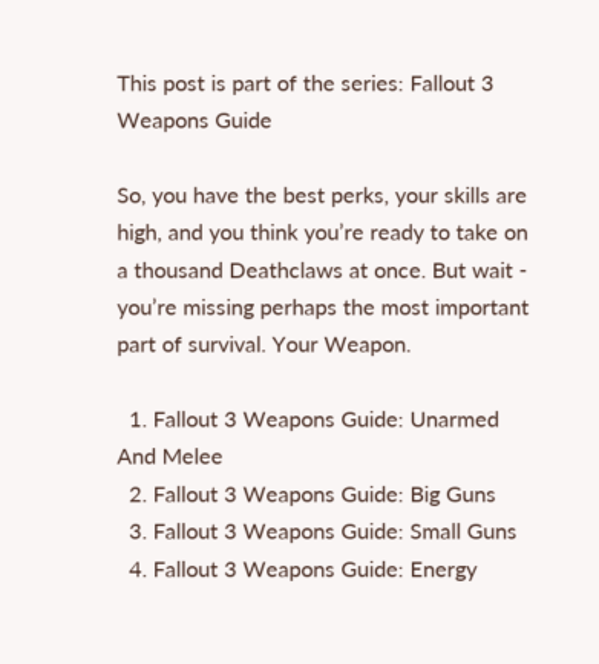This post is part of the series: Fallout 3 Weapons Guide

So, you have the best perks, your skills are high, and you think you’re ready to take on a thousand Deathclaws at once. But wait - you’re missing perhaps the most important part of survival. Your Weapon.

  1. Fallout 3 Weapons Guide: Unarmed And Melee
  2. Fallout 3 Weapons Guide: Big Guns
  3. Fallout 3 Weapons Guide: Small Guns
  4. Fallout 3 Weapons Guide: Energy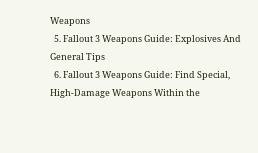Weapons
  5. Fallout 3 Weapons Guide: Explosives And General Tips
  6. Fallout 3 Weapons Guide: Find Special, High-Damage Weapons Within the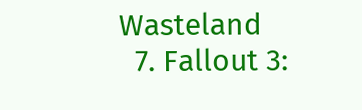Wasteland
  7. Fallout 3: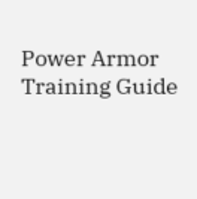Power Armor Training Guide